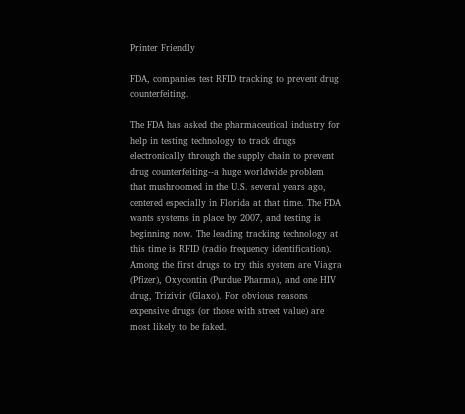Printer Friendly

FDA, companies test RFID tracking to prevent drug counterfeiting.

The FDA has asked the pharmaceutical industry for help in testing technology to track drugs electronically through the supply chain to prevent drug counterfeiting--a huge worldwide problem that mushroomed in the U.S. several years ago, centered especially in Florida at that time. The FDA wants systems in place by 2007, and testing is beginning now. The leading tracking technology at this time is RFID (radio frequency identification). Among the first drugs to try this system are Viagra (Pfizer), Oxycontin (Purdue Pharma), and one HIV drug, Trizivir (Glaxo). For obvious reasons expensive drugs (or those with street value) are most likely to be faked.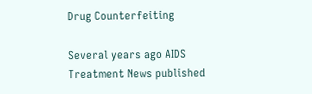Drug Counterfeiting

Several years ago AIDS Treatment News published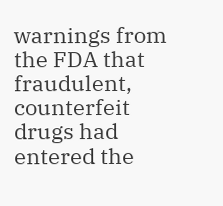warnings from the FDA that fraudulent, counterfeit drugs had entered the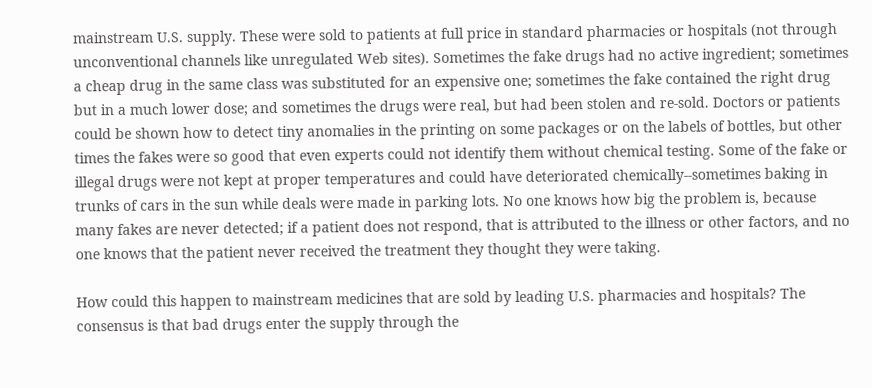mainstream U.S. supply. These were sold to patients at full price in standard pharmacies or hospitals (not through unconventional channels like unregulated Web sites). Sometimes the fake drugs had no active ingredient; sometimes a cheap drug in the same class was substituted for an expensive one; sometimes the fake contained the right drug but in a much lower dose; and sometimes the drugs were real, but had been stolen and re-sold. Doctors or patients could be shown how to detect tiny anomalies in the printing on some packages or on the labels of bottles, but other times the fakes were so good that even experts could not identify them without chemical testing. Some of the fake or illegal drugs were not kept at proper temperatures and could have deteriorated chemically--sometimes baking in trunks of cars in the sun while deals were made in parking lots. No one knows how big the problem is, because many fakes are never detected; if a patient does not respond, that is attributed to the illness or other factors, and no one knows that the patient never received the treatment they thought they were taking.

How could this happen to mainstream medicines that are sold by leading U.S. pharmacies and hospitals? The consensus is that bad drugs enter the supply through the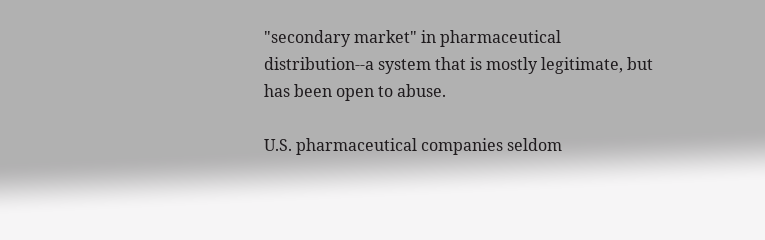"secondary market" in pharmaceutical distribution--a system that is mostly legitimate, but has been open to abuse.

U.S. pharmaceutical companies seldom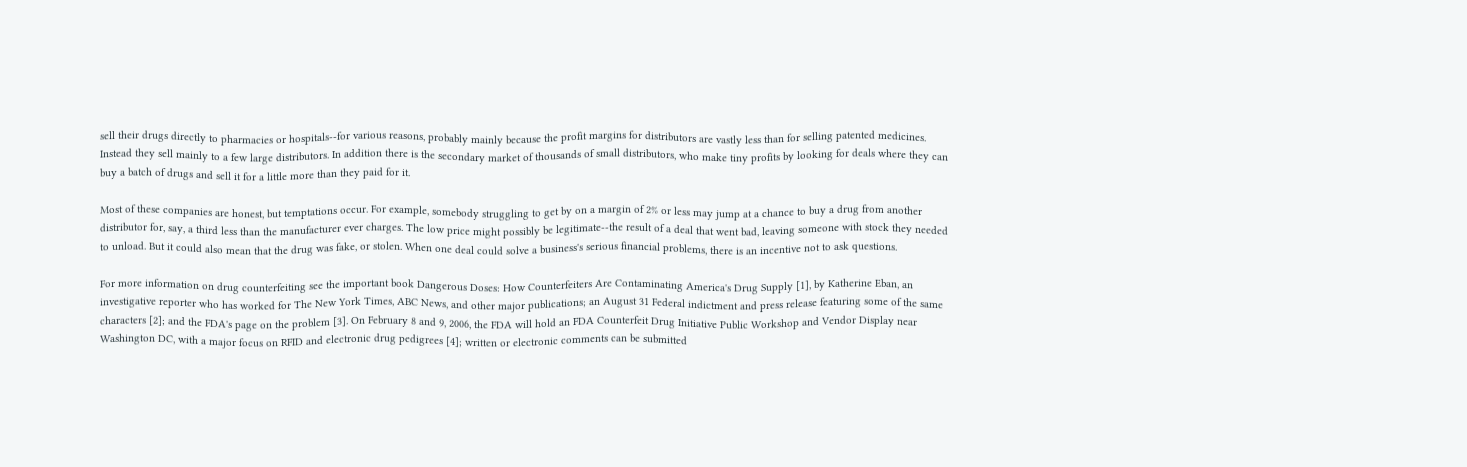sell their drugs directly to pharmacies or hospitals--for various reasons, probably mainly because the profit margins for distributors are vastly less than for selling patented medicines. Instead they sell mainly to a few large distributors. In addition there is the secondary market of thousands of small distributors, who make tiny profits by looking for deals where they can buy a batch of drugs and sell it for a little more than they paid for it.

Most of these companies are honest, but temptations occur. For example, somebody struggling to get by on a margin of 2% or less may jump at a chance to buy a drug from another distributor for, say, a third less than the manufacturer ever charges. The low price might possibly be legitimate--the result of a deal that went bad, leaving someone with stock they needed to unload. But it could also mean that the drug was fake, or stolen. When one deal could solve a business's serious financial problems, there is an incentive not to ask questions.

For more information on drug counterfeiting see the important book Dangerous Doses: How Counterfeiters Are Contaminating America's Drug Supply [1], by Katherine Eban, an investigative reporter who has worked for The New York Times, ABC News, and other major publications; an August 31 Federal indictment and press release featuring some of the same characters [2]; and the FDA's page on the problem [3]. On February 8 and 9, 2006, the FDA will hold an FDA Counterfeit Drug Initiative Public Workshop and Vendor Display near Washington DC, with a major focus on RFID and electronic drug pedigrees [4]; written or electronic comments can be submitted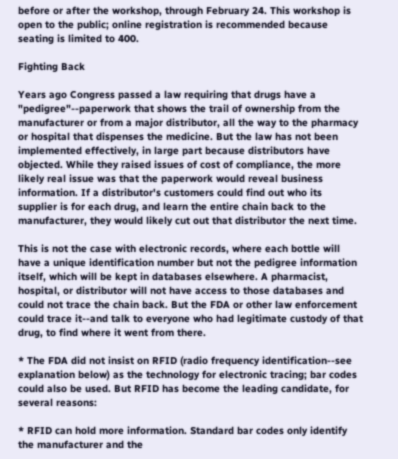before or after the workshop, through February 24. This workshop is open to the public; online registration is recommended because seating is limited to 400.

Fighting Back

Years ago Congress passed a law requiring that drugs have a "pedigree"--paperwork that shows the trail of ownership from the manufacturer or from a major distributor, all the way to the pharmacy or hospital that dispenses the medicine. But the law has not been implemented effectively, in large part because distributors have objected. While they raised issues of cost of compliance, the more likely real issue was that the paperwork would reveal business information. If a distributor's customers could find out who its supplier is for each drug, and learn the entire chain back to the manufacturer, they would likely cut out that distributor the next time.

This is not the case with electronic records, where each bottle will have a unique identification number but not the pedigree information itself, which will be kept in databases elsewhere. A pharmacist, hospital, or distributor will not have access to those databases and could not trace the chain back. But the FDA or other law enforcement could trace it--and talk to everyone who had legitimate custody of that drug, to find where it went from there.

* The FDA did not insist on RFID (radio frequency identification--see explanation below) as the technology for electronic tracing; bar codes could also be used. But RFID has become the leading candidate, for several reasons:

* RFID can hold more information. Standard bar codes only identify the manufacturer and the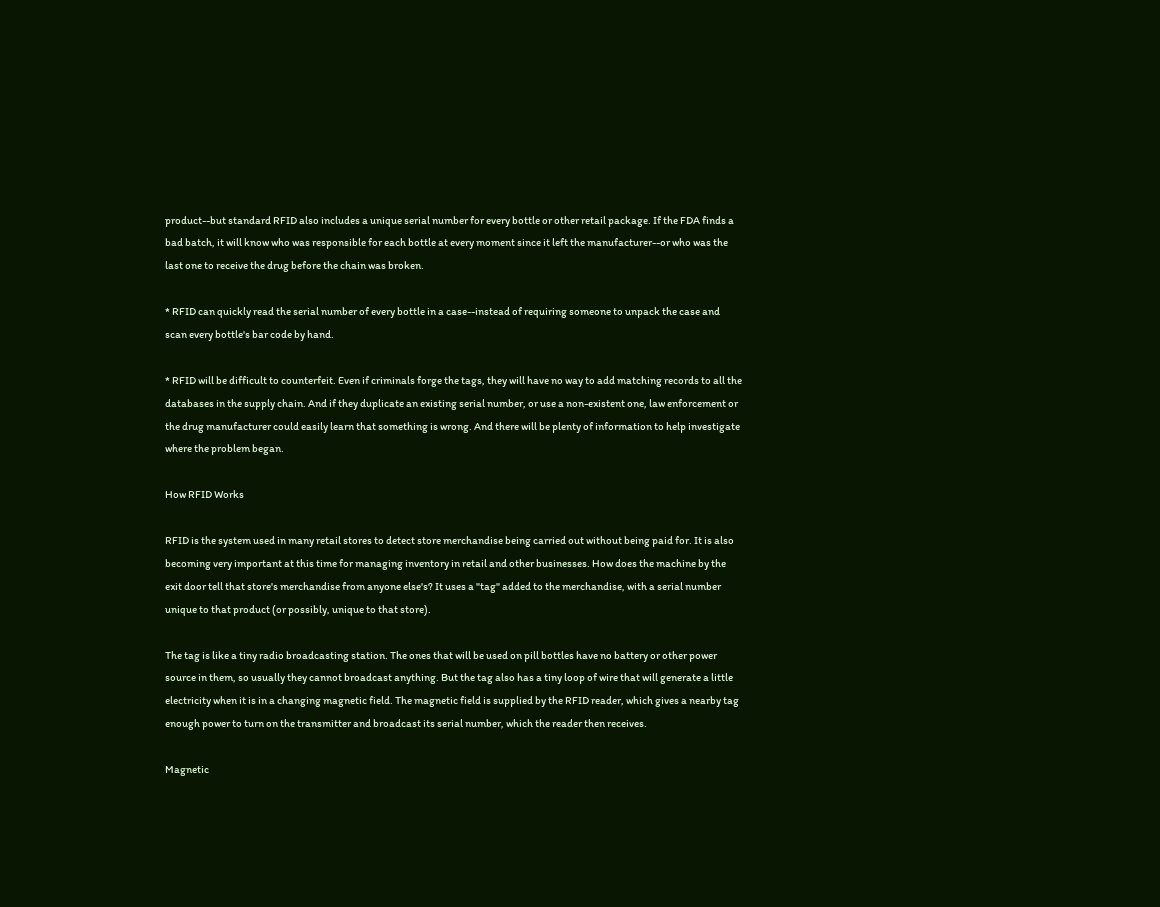product--but standard RFID also includes a unique serial number for every bottle or other retail package. If the FDA finds a bad batch, it will know who was responsible for each bottle at every moment since it left the manufacturer--or who was the last one to receive the drug before the chain was broken.

* RFID can quickly read the serial number of every bottle in a case--instead of requiring someone to unpack the case and scan every bottle's bar code by hand.

* RFID will be difficult to counterfeit. Even if criminals forge the tags, they will have no way to add matching records to all the databases in the supply chain. And if they duplicate an existing serial number, or use a non-existent one, law enforcement or the drug manufacturer could easily learn that something is wrong. And there will be plenty of information to help investigate where the problem began.

How RFID Works

RFID is the system used in many retail stores to detect store merchandise being carried out without being paid for. It is also becoming very important at this time for managing inventory in retail and other businesses. How does the machine by the exit door tell that store's merchandise from anyone else's? It uses a "tag" added to the merchandise, with a serial number unique to that product (or possibly, unique to that store).

The tag is like a tiny radio broadcasting station. The ones that will be used on pill bottles have no battery or other power source in them, so usually they cannot broadcast anything. But the tag also has a tiny loop of wire that will generate a little electricity when it is in a changing magnetic field. The magnetic field is supplied by the RFID reader, which gives a nearby tag enough power to turn on the transmitter and broadcast its serial number, which the reader then receives.

Magnetic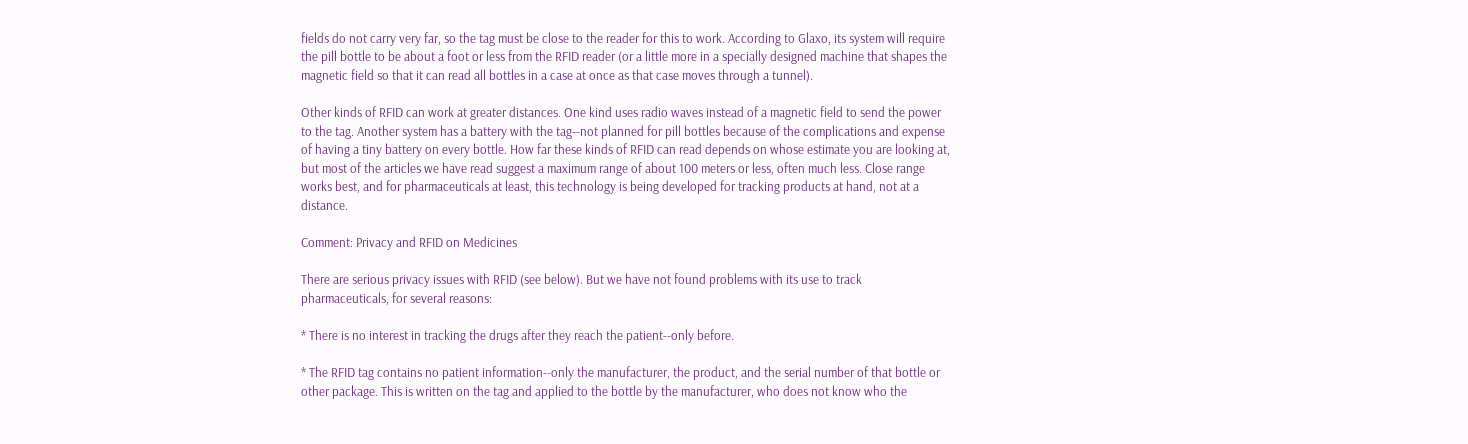fields do not carry very far, so the tag must be close to the reader for this to work. According to Glaxo, its system will require the pill bottle to be about a foot or less from the RFID reader (or a little more in a specially designed machine that shapes the magnetic field so that it can read all bottles in a case at once as that case moves through a tunnel).

Other kinds of RFID can work at greater distances. One kind uses radio waves instead of a magnetic field to send the power to the tag. Another system has a battery with the tag--not planned for pill bottles because of the complications and expense of having a tiny battery on every bottle. How far these kinds of RFID can read depends on whose estimate you are looking at, but most of the articles we have read suggest a maximum range of about 100 meters or less, often much less. Close range works best, and for pharmaceuticals at least, this technology is being developed for tracking products at hand, not at a distance.

Comment: Privacy and RFID on Medicines

There are serious privacy issues with RFID (see below). But we have not found problems with its use to track pharmaceuticals, for several reasons:

* There is no interest in tracking the drugs after they reach the patient--only before.

* The RFID tag contains no patient information--only the manufacturer, the product, and the serial number of that bottle or other package. This is written on the tag and applied to the bottle by the manufacturer, who does not know who the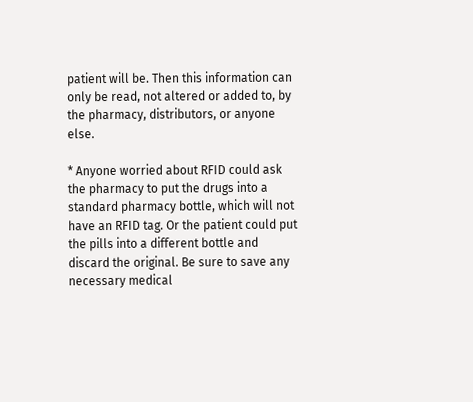patient will be. Then this information can only be read, not altered or added to, by the pharmacy, distributors, or anyone else.

* Anyone worried about RFID could ask the pharmacy to put the drugs into a standard pharmacy bottle, which will not have an RFID tag. Or the patient could put the pills into a different bottle and discard the original. Be sure to save any necessary medical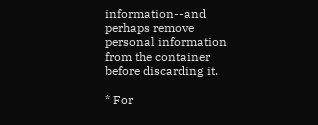information--and perhaps remove personal information from the container before discarding it.

* For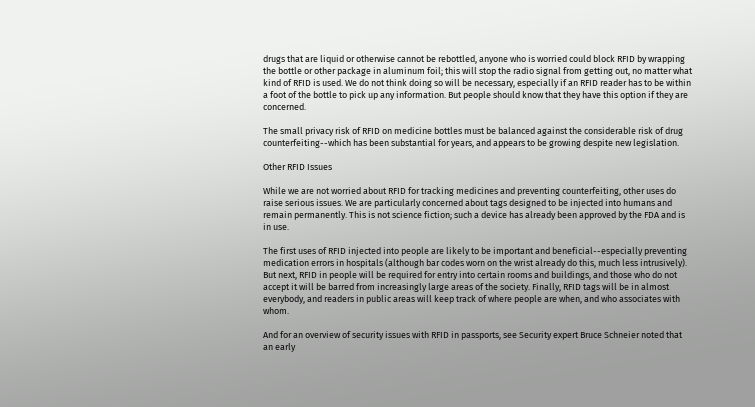drugs that are liquid or otherwise cannot be rebottled, anyone who is worried could block RFID by wrapping the bottle or other package in aluminum foil; this will stop the radio signal from getting out, no matter what kind of RFID is used. We do not think doing so will be necessary, especially if an RFID reader has to be within a foot of the bottle to pick up any information. But people should know that they have this option if they are concerned.

The small privacy risk of RFID on medicine bottles must be balanced against the considerable risk of drug counterfeiting--which has been substantial for years, and appears to be growing despite new legislation.

Other RFID Issues

While we are not worried about RFID for tracking medicines and preventing counterfeiting, other uses do raise serious issues. We are particularly concerned about tags designed to be injected into humans and remain permanently. This is not science fiction; such a device has already been approved by the FDA and is in use.

The first uses of RFID injected into people are likely to be important and beneficial--especially preventing medication errors in hospitals (although bar codes worn on the wrist already do this, much less intrusively). But next, RFID in people will be required for entry into certain rooms and buildings, and those who do not accept it will be barred from increasingly large areas of the society. Finally, RFID tags will be in almost everybody, and readers in public areas will keep track of where people are when, and who associates with whom.

And for an overview of security issues with RFID in passports, see Security expert Bruce Schneier noted that an early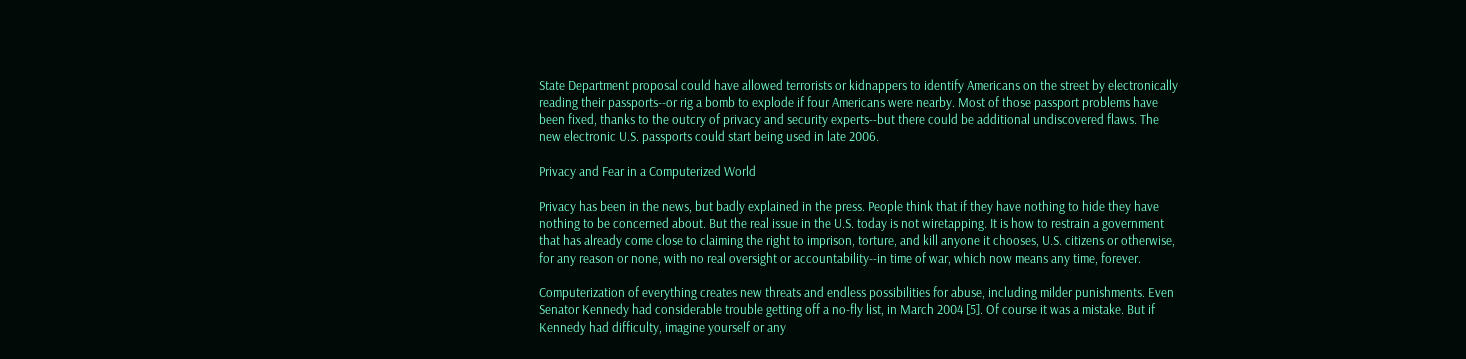State Department proposal could have allowed terrorists or kidnappers to identify Americans on the street by electronically reading their passports--or rig a bomb to explode if four Americans were nearby. Most of those passport problems have been fixed, thanks to the outcry of privacy and security experts--but there could be additional undiscovered flaws. The new electronic U.S. passports could start being used in late 2006.

Privacy and Fear in a Computerized World

Privacy has been in the news, but badly explained in the press. People think that if they have nothing to hide they have nothing to be concerned about. But the real issue in the U.S. today is not wiretapping. It is how to restrain a government that has already come close to claiming the right to imprison, torture, and kill anyone it chooses, U.S. citizens or otherwise, for any reason or none, with no real oversight or accountability--in time of war, which now means any time, forever.

Computerization of everything creates new threats and endless possibilities for abuse, including milder punishments. Even Senator Kennedy had considerable trouble getting off a no-fly list, in March 2004 [5]. Of course it was a mistake. But if Kennedy had difficulty, imagine yourself or any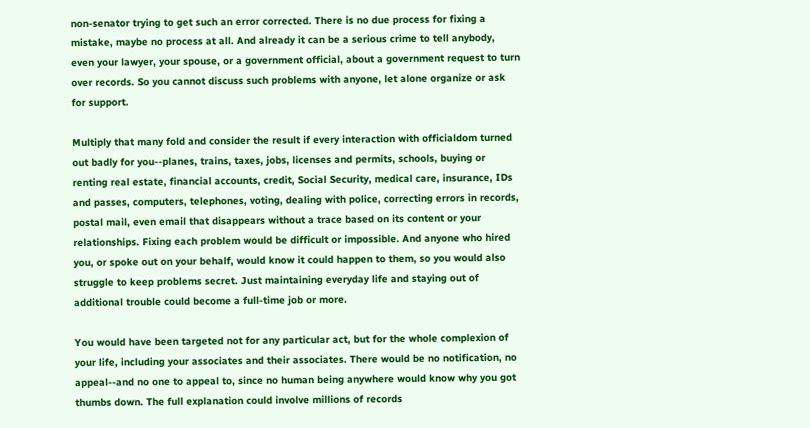non-senator trying to get such an error corrected. There is no due process for fixing a mistake, maybe no process at all. And already it can be a serious crime to tell anybody, even your lawyer, your spouse, or a government official, about a government request to turn over records. So you cannot discuss such problems with anyone, let alone organize or ask for support.

Multiply that many fold and consider the result if every interaction with officialdom turned out badly for you--planes, trains, taxes, jobs, licenses and permits, schools, buying or renting real estate, financial accounts, credit, Social Security, medical care, insurance, IDs and passes, computers, telephones, voting, dealing with police, correcting errors in records, postal mail, even email that disappears without a trace based on its content or your relationships. Fixing each problem would be difficult or impossible. And anyone who hired you, or spoke out on your behalf, would know it could happen to them, so you would also struggle to keep problems secret. Just maintaining everyday life and staying out of additional trouble could become a full-time job or more.

You would have been targeted not for any particular act, but for the whole complexion of your life, including your associates and their associates. There would be no notification, no appeal--and no one to appeal to, since no human being anywhere would know why you got thumbs down. The full explanation could involve millions of records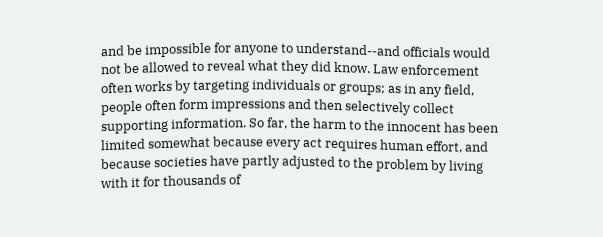and be impossible for anyone to understand--and officials would not be allowed to reveal what they did know. Law enforcement often works by targeting individuals or groups; as in any field, people often form impressions and then selectively collect supporting information. So far, the harm to the innocent has been limited somewhat because every act requires human effort, and because societies have partly adjusted to the problem by living with it for thousands of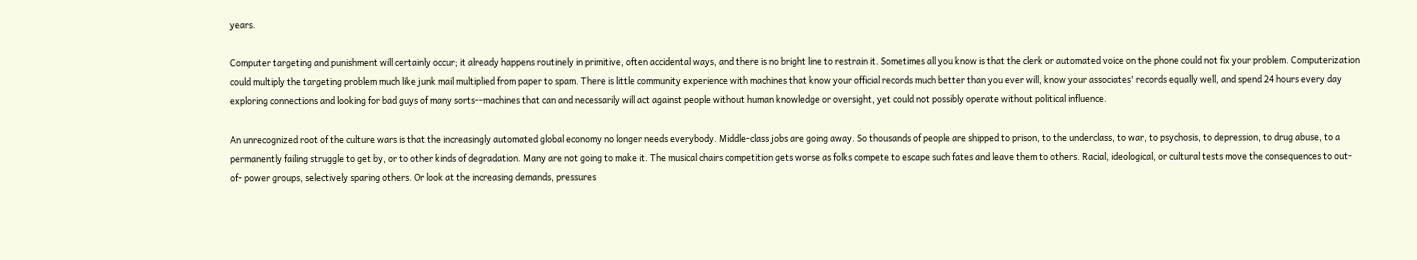years.

Computer targeting and punishment will certainly occur; it already happens routinely in primitive, often accidental ways, and there is no bright line to restrain it. Sometimes all you know is that the clerk or automated voice on the phone could not fix your problem. Computerization could multiply the targeting problem much like junk mail multiplied from paper to spam. There is little community experience with machines that know your official records much better than you ever will, know your associates' records equally well, and spend 24 hours every day exploring connections and looking for bad guys of many sorts--machines that can and necessarily will act against people without human knowledge or oversight, yet could not possibly operate without political influence.

An unrecognized root of the culture wars is that the increasingly automated global economy no longer needs everybody. Middle-class jobs are going away. So thousands of people are shipped to prison, to the underclass, to war, to psychosis, to depression, to drug abuse, to a permanently failing struggle to get by, or to other kinds of degradation. Many are not going to make it. The musical chairs competition gets worse as folks compete to escape such fates and leave them to others. Racial, ideological, or cultural tests move the consequences to out-of- power groups, selectively sparing others. Or look at the increasing demands, pressures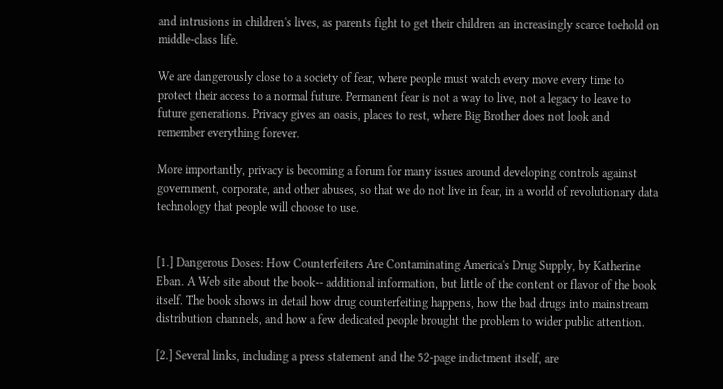and intrusions in children's lives, as parents fight to get their children an increasingly scarce toehold on middle-class life.

We are dangerously close to a society of fear, where people must watch every move every time to protect their access to a normal future. Permanent fear is not a way to live, not a legacy to leave to future generations. Privacy gives an oasis, places to rest, where Big Brother does not look and remember everything forever.

More importantly, privacy is becoming a forum for many issues around developing controls against government, corporate, and other abuses, so that we do not live in fear, in a world of revolutionary data technology that people will choose to use.


[1.] Dangerous Doses: How Counterfeiters Are Contaminating America's Drug Supply, by Katherine Eban. A Web site about the book-- additional information, but little of the content or flavor of the book itself. The book shows in detail how drug counterfeiting happens, how the bad drugs into mainstream distribution channels, and how a few dedicated people brought the problem to wider public attention.

[2.] Several links, including a press statement and the 52-page indictment itself, are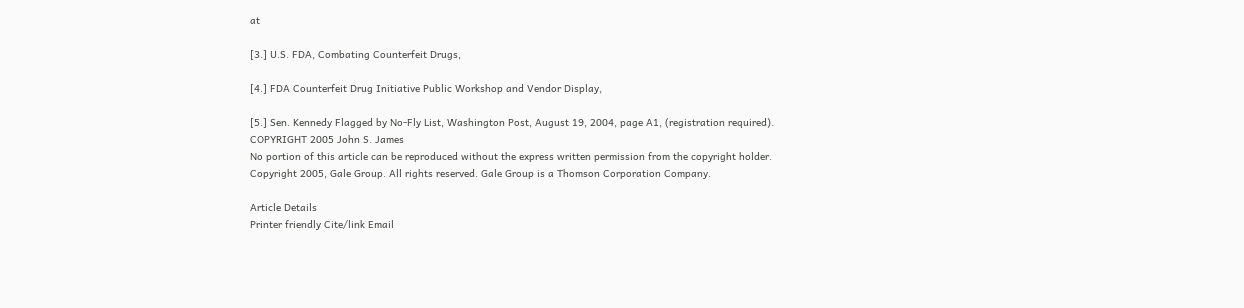at

[3.] U.S. FDA, Combating Counterfeit Drugs,

[4.] FDA Counterfeit Drug Initiative Public Workshop and Vendor Display,

[5.] Sen. Kennedy Flagged by No-Fly List, Washington Post, August 19, 2004, page A1, (registration required).
COPYRIGHT 2005 John S. James
No portion of this article can be reproduced without the express written permission from the copyright holder.
Copyright 2005, Gale Group. All rights reserved. Gale Group is a Thomson Corporation Company.

Article Details
Printer friendly Cite/link Email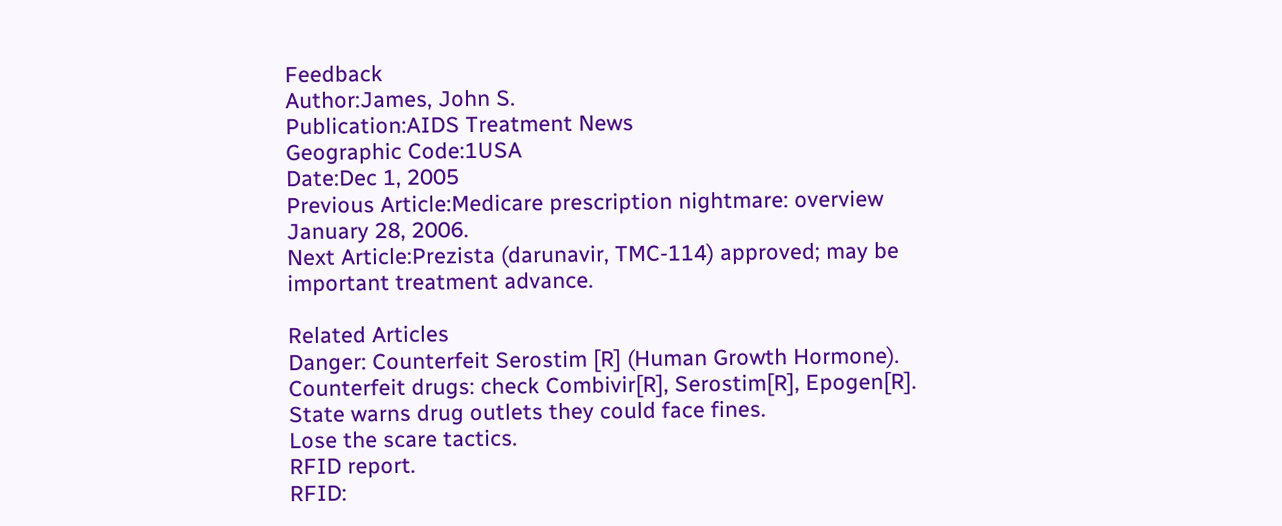Feedback
Author:James, John S.
Publication:AIDS Treatment News
Geographic Code:1USA
Date:Dec 1, 2005
Previous Article:Medicare prescription nightmare: overview January 28, 2006.
Next Article:Prezista (darunavir, TMC-114) approved; may be important treatment advance.

Related Articles
Danger: Counterfeit Serostim [R] (Human Growth Hormone).
Counterfeit drugs: check Combivir[R], Serostim[R], Epogen[R].
State warns drug outlets they could face fines.
Lose the scare tactics.
RFID report.
RFID: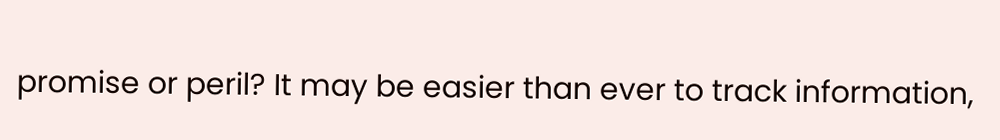promise or peril? It may be easier than ever to track information,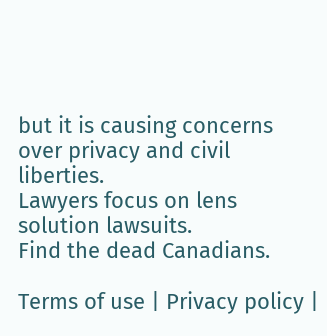but it is causing concerns over privacy and civil liberties.
Lawyers focus on lens solution lawsuits.
Find the dead Canadians.

Terms of use | Privacy policy |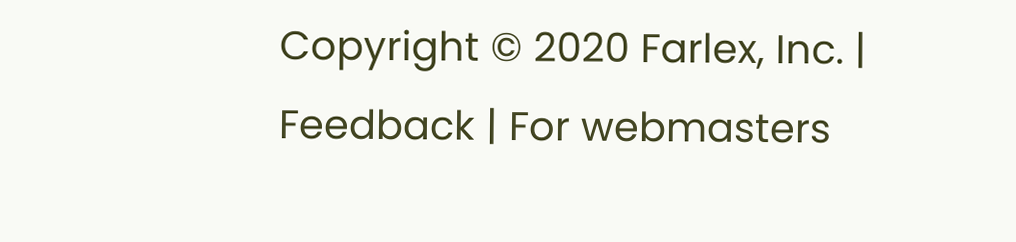Copyright © 2020 Farlex, Inc. | Feedback | For webmasters